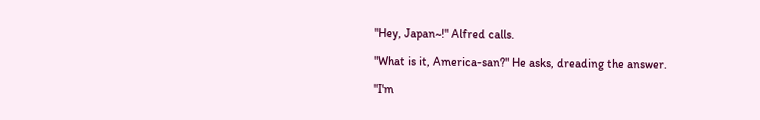"Hey, Japan~!" Alfred calls.

"What is it, America-san?" He asks, dreading the answer.

"I'm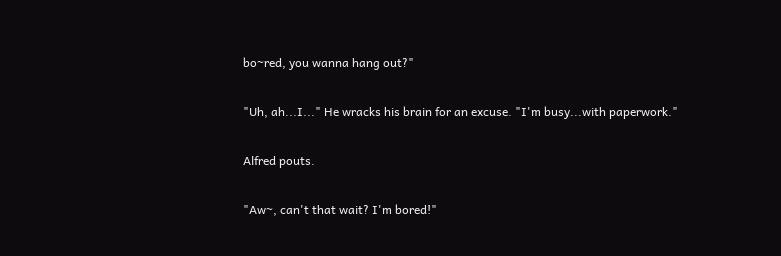bo~red, you wanna hang out?"

"Uh, ah...I..." He wracks his brain for an excuse. "I'm busy...with paperwork."

Alfred pouts.

"Aw~, can't that wait? I'm bored!"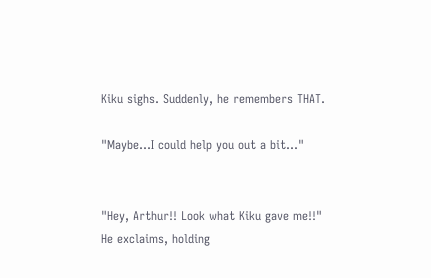Kiku sighs. Suddenly, he remembers THAT.

"Maybe...I could help you out a bit..."


"Hey, Arthur!! Look what Kiku gave me!!" He exclaims, holding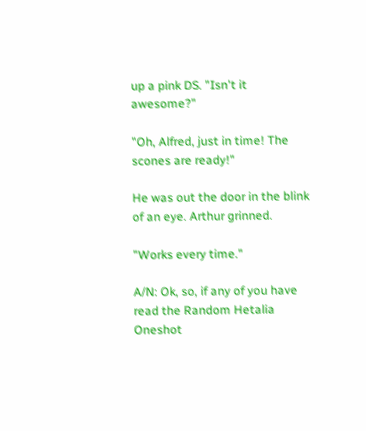up a pink DS. "Isn't it awesome?"

"Oh, Alfred, just in time! The scones are ready!"

He was out the door in the blink of an eye. Arthur grinned.

"Works every time."

A/N: Ok, so, if any of you have read the Random Hetalia Oneshot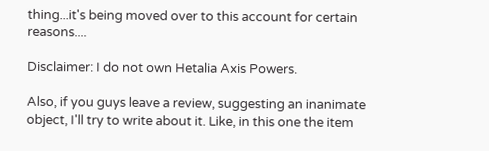thing...it's being moved over to this account for certain reasons....

Disclaimer: I do not own Hetalia Axis Powers.

Also, if you guys leave a review, suggesting an inanimate object, I'll try to write about it. Like, in this one the item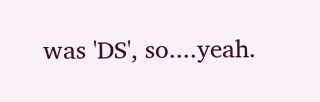was 'DS', so....yeah.